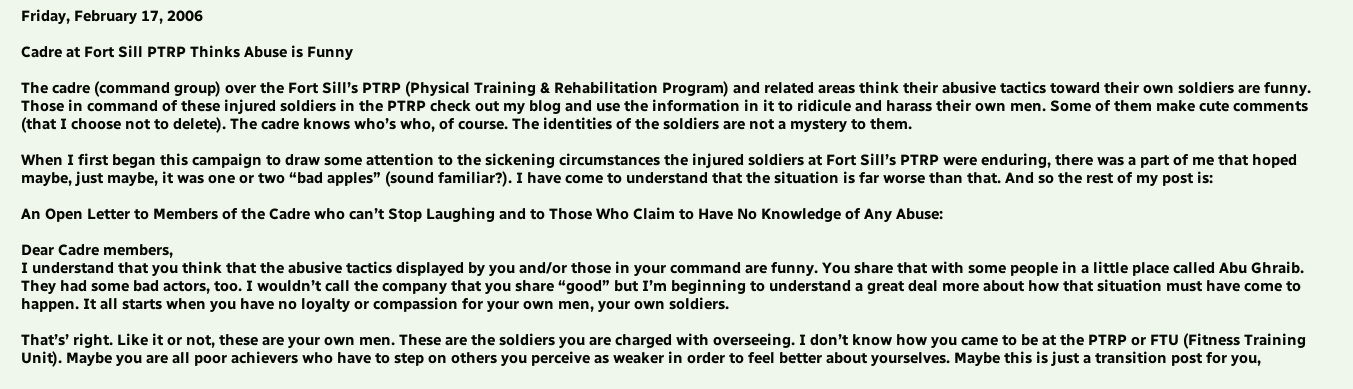Friday, February 17, 2006

Cadre at Fort Sill PTRP Thinks Abuse is Funny

The cadre (command group) over the Fort Sill’s PTRP (Physical Training & Rehabilitation Program) and related areas think their abusive tactics toward their own soldiers are funny. Those in command of these injured soldiers in the PTRP check out my blog and use the information in it to ridicule and harass their own men. Some of them make cute comments (that I choose not to delete). The cadre knows who’s who, of course. The identities of the soldiers are not a mystery to them.

When I first began this campaign to draw some attention to the sickening circumstances the injured soldiers at Fort Sill’s PTRP were enduring, there was a part of me that hoped maybe, just maybe, it was one or two “bad apples” (sound familiar?). I have come to understand that the situation is far worse than that. And so the rest of my post is:

An Open Letter to Members of the Cadre who can’t Stop Laughing and to Those Who Claim to Have No Knowledge of Any Abuse:

Dear Cadre members,
I understand that you think that the abusive tactics displayed by you and/or those in your command are funny. You share that with some people in a little place called Abu Ghraib. They had some bad actors, too. I wouldn’t call the company that you share “good” but I’m beginning to understand a great deal more about how that situation must have come to happen. It all starts when you have no loyalty or compassion for your own men, your own soldiers.

That’s’ right. Like it or not, these are your own men. These are the soldiers you are charged with overseeing. I don’t know how you came to be at the PTRP or FTU (Fitness Training Unit). Maybe you are all poor achievers who have to step on others you perceive as weaker in order to feel better about yourselves. Maybe this is just a transition post for you,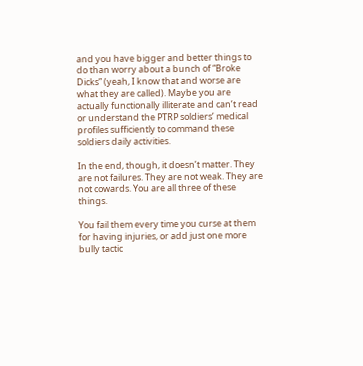and you have bigger and better things to do than worry about a bunch of “Broke Dicks” (yeah, I know that and worse are what they are called). Maybe you are actually functionally illiterate and can’t read or understand the PTRP soldiers’ medical profiles sufficiently to command these soldiers daily activities.

In the end, though, it doesn’t matter. They are not failures. They are not weak. They are not cowards. You are all three of these things.

You fail them every time you curse at them for having injuries, or add just one more bully tactic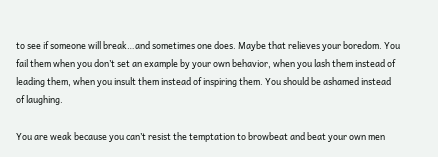to see if someone will break…and sometimes one does. Maybe that relieves your boredom. You fail them when you don’t set an example by your own behavior, when you lash them instead of leading them, when you insult them instead of inspiring them. You should be ashamed instead of laughing.

You are weak because you can’t resist the temptation to browbeat and beat your own men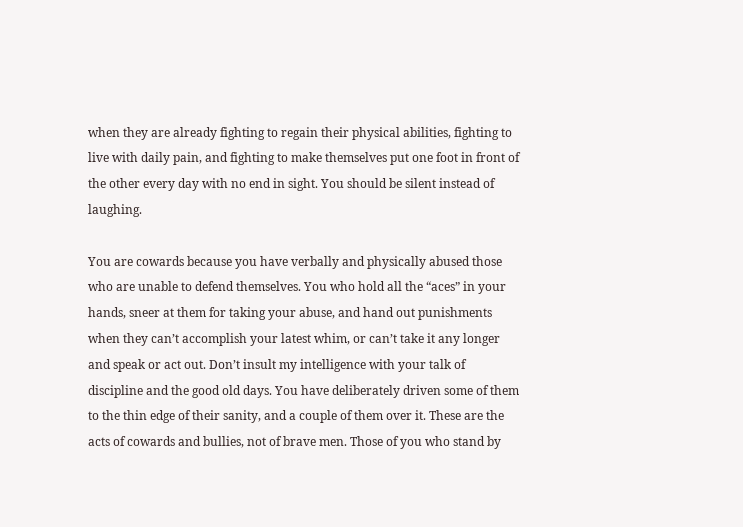when they are already fighting to regain their physical abilities, fighting to live with daily pain, and fighting to make themselves put one foot in front of the other every day with no end in sight. You should be silent instead of laughing.

You are cowards because you have verbally and physically abused those who are unable to defend themselves. You who hold all the “aces” in your hands, sneer at them for taking your abuse, and hand out punishments when they can’t accomplish your latest whim, or can’t take it any longer and speak or act out. Don’t insult my intelligence with your talk of discipline and the good old days. You have deliberately driven some of them to the thin edge of their sanity, and a couple of them over it. These are the acts of cowards and bullies, not of brave men. Those of you who stand by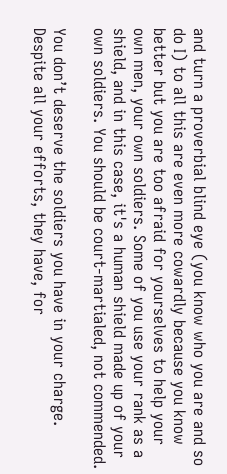and turn a proverbial blind eye (you know who you are and so do I) to all this are even more cowardly because you know better but you are too afraid for yourselves to help your own men, your own soldiers. Some of you use your rank as a shield, and in this case, it's a human shield made up of your own soldiers. You should be court-martialed, not commended.

You don’t deserve the soldiers you have in your charge. Despite all your efforts, they have, for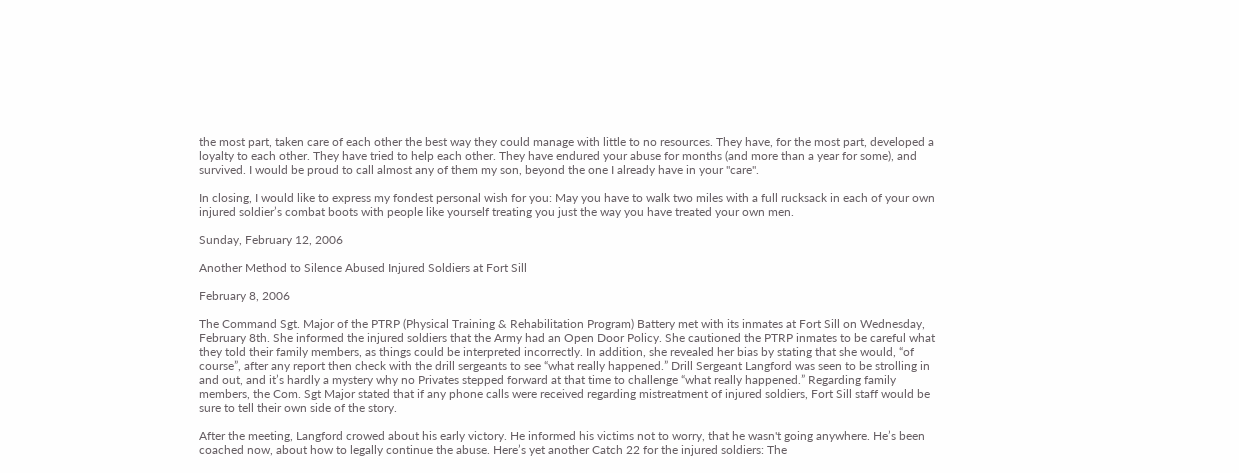the most part, taken care of each other the best way they could manage with little to no resources. They have, for the most part, developed a loyalty to each other. They have tried to help each other. They have endured your abuse for months (and more than a year for some), and survived. I would be proud to call almost any of them my son, beyond the one I already have in your "care".

In closing, I would like to express my fondest personal wish for you: May you have to walk two miles with a full rucksack in each of your own injured soldier’s combat boots with people like yourself treating you just the way you have treated your own men.

Sunday, February 12, 2006

Another Method to Silence Abused Injured Soldiers at Fort Sill

February 8, 2006

The Command Sgt. Major of the PTRP (Physical Training & Rehabilitation Program) Battery met with its inmates at Fort Sill on Wednesday, February 8th. She informed the injured soldiers that the Army had an Open Door Policy. She cautioned the PTRP inmates to be careful what they told their family members, as things could be interpreted incorrectly. In addition, she revealed her bias by stating that she would, “of course”, after any report then check with the drill sergeants to see “what really happened.” Drill Sergeant Langford was seen to be strolling in and out, and it’s hardly a mystery why no Privates stepped forward at that time to challenge “what really happened.” Regarding family members, the Com. Sgt Major stated that if any phone calls were received regarding mistreatment of injured soldiers, Fort Sill staff would be sure to tell their own side of the story.

After the meeting, Langford crowed about his early victory. He informed his victims not to worry, that he wasn't going anywhere. He’s been coached now, about how to legally continue the abuse. Here’s yet another Catch 22 for the injured soldiers: The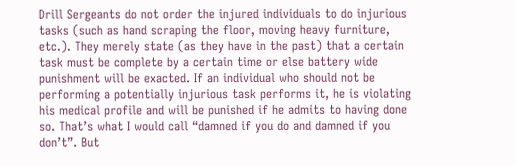Drill Sergeants do not order the injured individuals to do injurious tasks (such as hand scraping the floor, moving heavy furniture, etc.). They merely state (as they have in the past) that a certain task must be complete by a certain time or else battery wide punishment will be exacted. If an individual who should not be performing a potentially injurious task performs it, he is violating his medical profile and will be punished if he admits to having done so. That’s what I would call “damned if you do and damned if you don’t”. But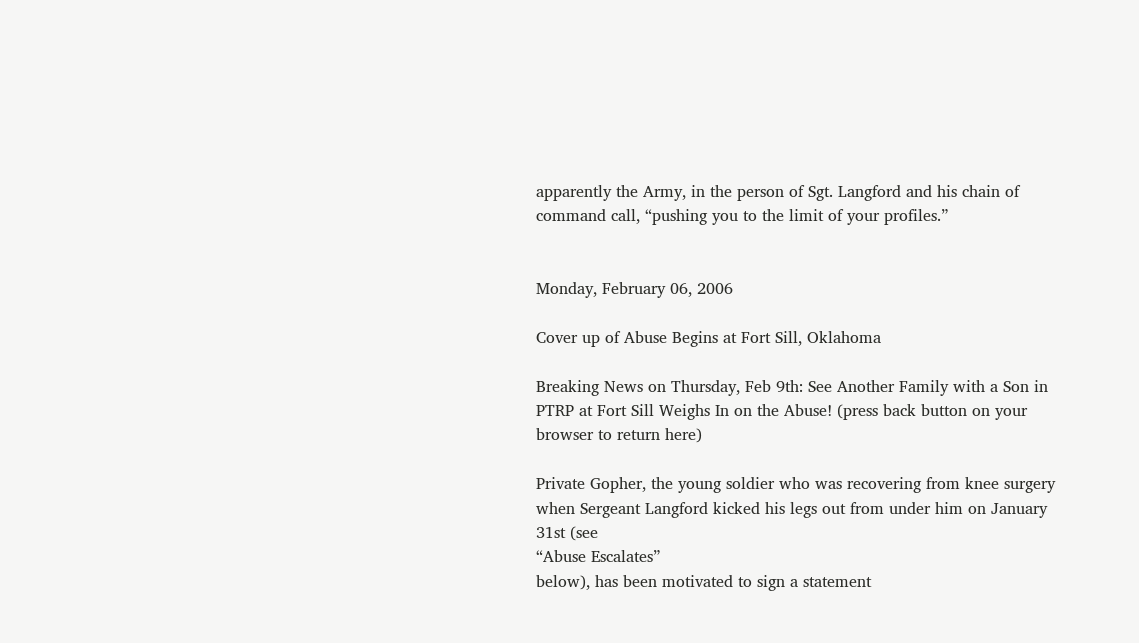apparently the Army, in the person of Sgt. Langford and his chain of command call, “pushing you to the limit of your profiles.”


Monday, February 06, 2006

Cover up of Abuse Begins at Fort Sill, Oklahoma

Breaking News on Thursday, Feb 9th: See Another Family with a Son in PTRP at Fort Sill Weighs In on the Abuse! (press back button on your browser to return here)

Private Gopher, the young soldier who was recovering from knee surgery when Sergeant Langford kicked his legs out from under him on January 31st (see
“Abuse Escalates”
below), has been motivated to sign a statement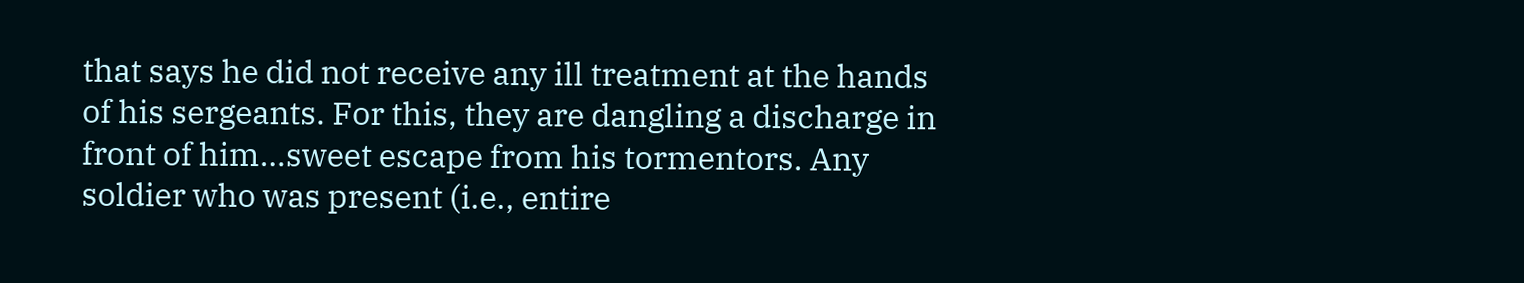that says he did not receive any ill treatment at the hands of his sergeants. For this, they are dangling a discharge in front of him…sweet escape from his tormentors. Any soldier who was present (i.e., entire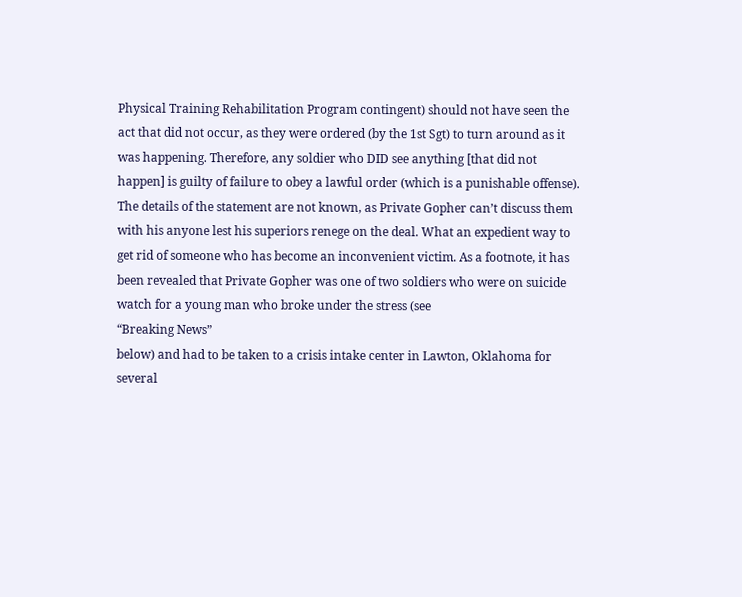Physical Training Rehabilitation Program contingent) should not have seen the act that did not occur, as they were ordered (by the 1st Sgt) to turn around as it was happening. Therefore, any soldier who DID see anything [that did not happen] is guilty of failure to obey a lawful order (which is a punishable offense). The details of the statement are not known, as Private Gopher can’t discuss them with his anyone lest his superiors renege on the deal. What an expedient way to get rid of someone who has become an inconvenient victim. As a footnote, it has been revealed that Private Gopher was one of two soldiers who were on suicide watch for a young man who broke under the stress (see
“Breaking News”
below) and had to be taken to a crisis intake center in Lawton, Oklahoma for several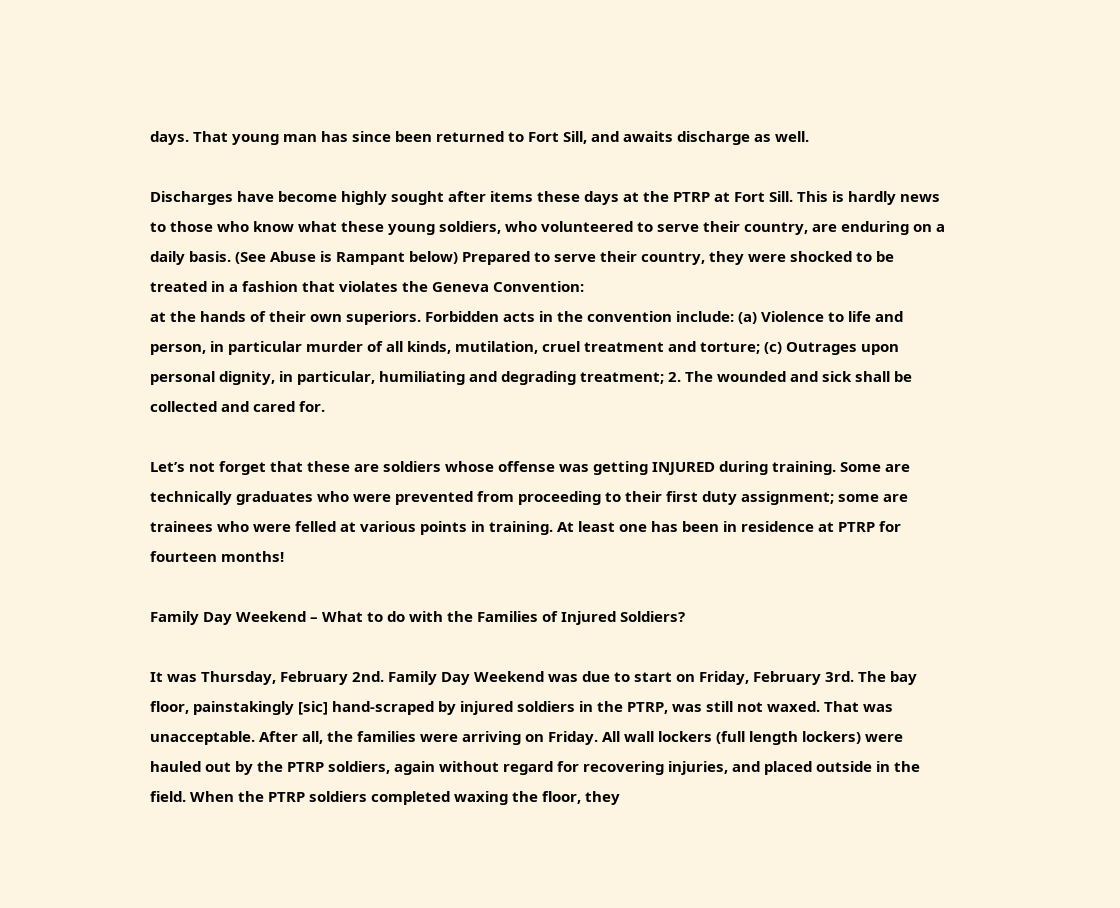days. That young man has since been returned to Fort Sill, and awaits discharge as well.

Discharges have become highly sought after items these days at the PTRP at Fort Sill. This is hardly news to those who know what these young soldiers, who volunteered to serve their country, are enduring on a daily basis. (See Abuse is Rampant below) Prepared to serve their country, they were shocked to be treated in a fashion that violates the Geneva Convention:
at the hands of their own superiors. Forbidden acts in the convention include: (a) Violence to life and person, in particular murder of all kinds, mutilation, cruel treatment and torture; (c) Outrages upon personal dignity, in particular, humiliating and degrading treatment; 2. The wounded and sick shall be collected and cared for.

Let’s not forget that these are soldiers whose offense was getting INJURED during training. Some are technically graduates who were prevented from proceeding to their first duty assignment; some are trainees who were felled at various points in training. At least one has been in residence at PTRP for fourteen months!

Family Day Weekend – What to do with the Families of Injured Soldiers?

It was Thursday, February 2nd. Family Day Weekend was due to start on Friday, February 3rd. The bay floor, painstakingly [sic] hand-scraped by injured soldiers in the PTRP, was still not waxed. That was unacceptable. After all, the families were arriving on Friday. All wall lockers (full length lockers) were hauled out by the PTRP soldiers, again without regard for recovering injuries, and placed outside in the field. When the PTRP soldiers completed waxing the floor, they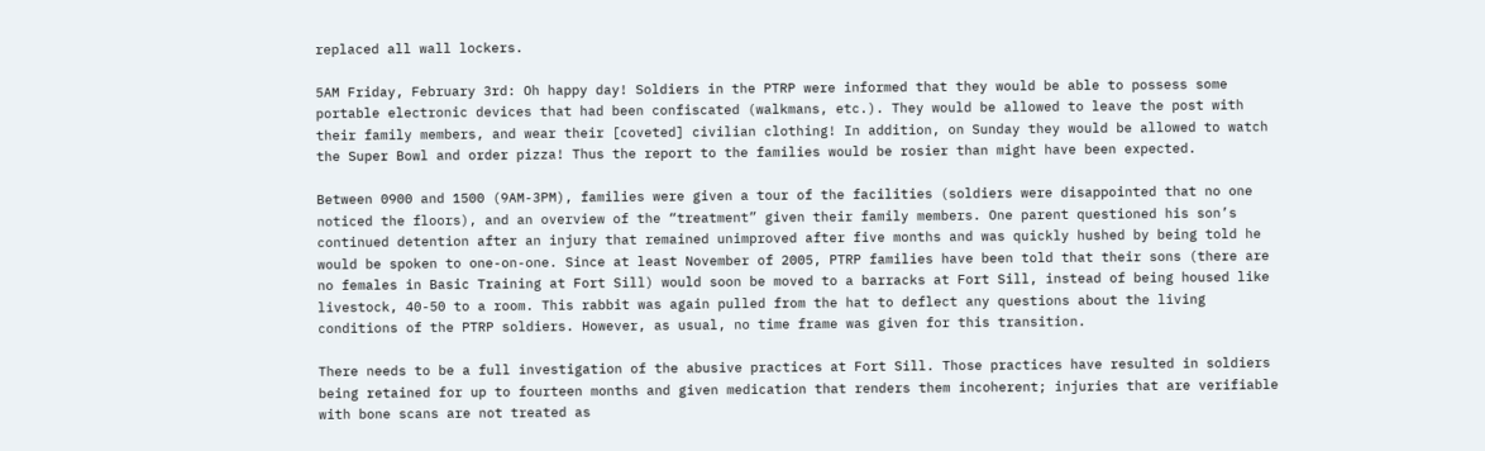replaced all wall lockers.

5AM Friday, February 3rd: Oh happy day! Soldiers in the PTRP were informed that they would be able to possess some portable electronic devices that had been confiscated (walkmans, etc.). They would be allowed to leave the post with their family members, and wear their [coveted] civilian clothing! In addition, on Sunday they would be allowed to watch the Super Bowl and order pizza! Thus the report to the families would be rosier than might have been expected.

Between 0900 and 1500 (9AM-3PM), families were given a tour of the facilities (soldiers were disappointed that no one noticed the floors), and an overview of the “treatment” given their family members. One parent questioned his son’s continued detention after an injury that remained unimproved after five months and was quickly hushed by being told he would be spoken to one-on-one. Since at least November of 2005, PTRP families have been told that their sons (there are no females in Basic Training at Fort Sill) would soon be moved to a barracks at Fort Sill, instead of being housed like livestock, 40-50 to a room. This rabbit was again pulled from the hat to deflect any questions about the living conditions of the PTRP soldiers. However, as usual, no time frame was given for this transition.

There needs to be a full investigation of the abusive practices at Fort Sill. Those practices have resulted in soldiers being retained for up to fourteen months and given medication that renders them incoherent; injuries that are verifiable with bone scans are not treated as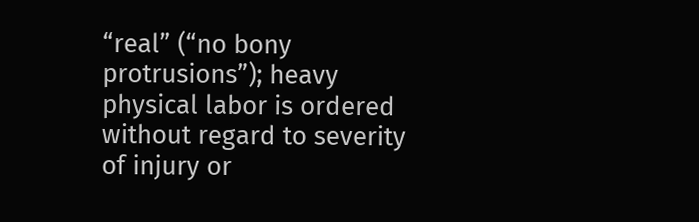“real” (“no bony protrusions”); heavy physical labor is ordered without regard to severity of injury or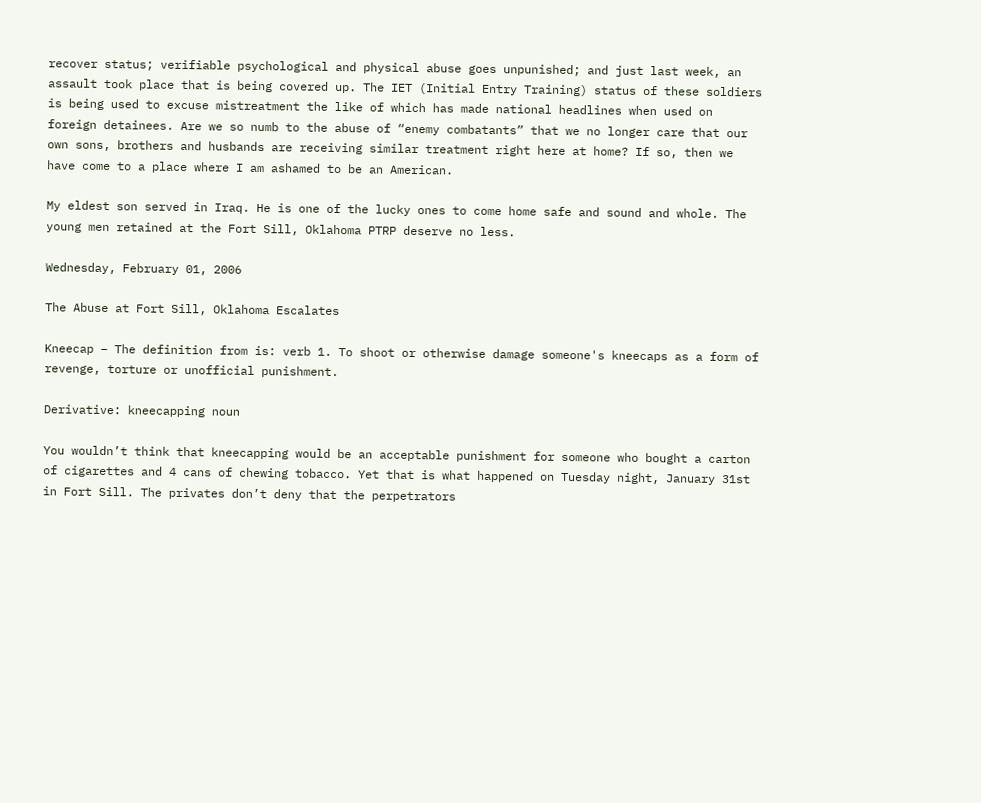recover status; verifiable psychological and physical abuse goes unpunished; and just last week, an assault took place that is being covered up. The IET (Initial Entry Training) status of these soldiers is being used to excuse mistreatment the like of which has made national headlines when used on foreign detainees. Are we so numb to the abuse of “enemy combatants” that we no longer care that our own sons, brothers and husbands are receiving similar treatment right here at home? If so, then we have come to a place where I am ashamed to be an American.

My eldest son served in Iraq. He is one of the lucky ones to come home safe and sound and whole. The young men retained at the Fort Sill, Oklahoma PTRP deserve no less.

Wednesday, February 01, 2006

The Abuse at Fort Sill, Oklahoma Escalates

Kneecap – The definition from is: verb 1. To shoot or otherwise damage someone's kneecaps as a form of revenge, torture or unofficial punishment.

Derivative: kneecapping noun

You wouldn’t think that kneecapping would be an acceptable punishment for someone who bought a carton of cigarettes and 4 cans of chewing tobacco. Yet that is what happened on Tuesday night, January 31st in Fort Sill. The privates don’t deny that the perpetrators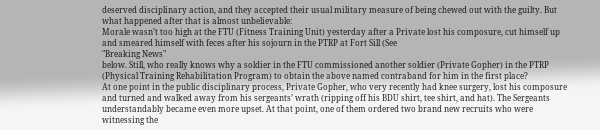deserved disciplinary action, and they accepted their usual military measure of being chewed out with the guilty. But what happened after that is almost unbelievable:
Morale wasn’t too high at the FTU (Fitness Training Unit) yesterday after a Private lost his composure, cut himself up and smeared himself with feces after his sojourn in the PTRP at Fort Sill (See
"Breaking News"
below. Still, who really knows why a soldier in the FTU commissioned another soldier (Private Gopher) in the PTRP (Physical Training Rehabilitation Program) to obtain the above named contraband for him in the first place?
At one point in the public disciplinary process, Private Gopher, who very recently had knee surgery, lost his composure and turned and walked away from his sergeants’ wrath (ripping off his BDU shirt, tee shirt, and hat). The Sergeants understandably became even more upset. At that point, one of them ordered two brand new recruits who were witnessing the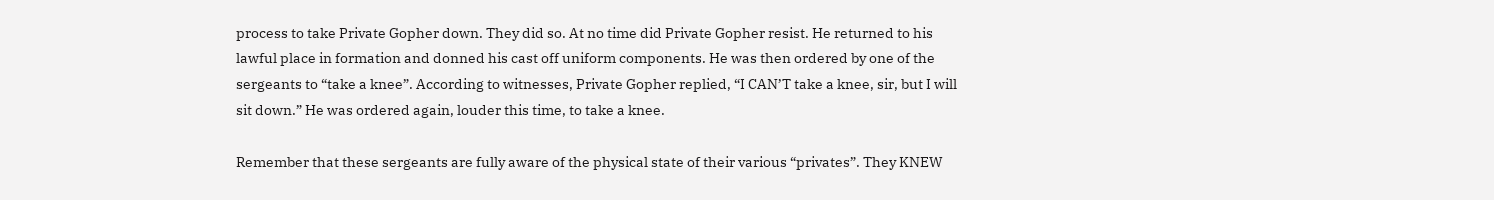process to take Private Gopher down. They did so. At no time did Private Gopher resist. He returned to his lawful place in formation and donned his cast off uniform components. He was then ordered by one of the sergeants to “take a knee”. According to witnesses, Private Gopher replied, “I CAN’T take a knee, sir, but I will sit down.” He was ordered again, louder this time, to take a knee.

Remember that these sergeants are fully aware of the physical state of their various “privates”. They KNEW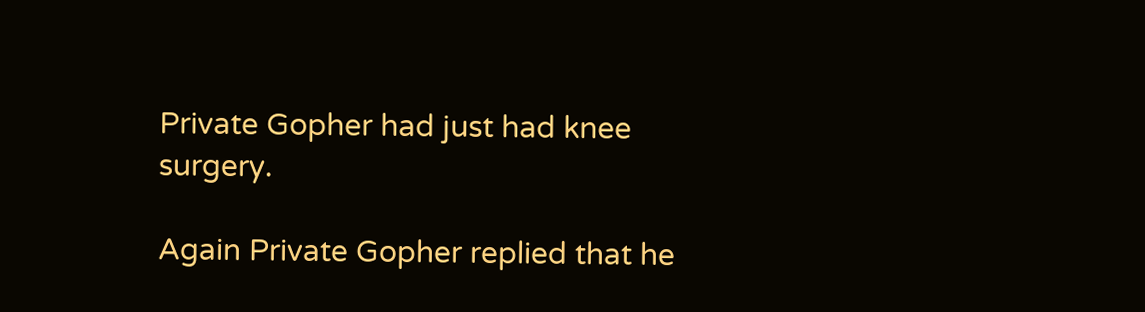Private Gopher had just had knee surgery.

Again Private Gopher replied that he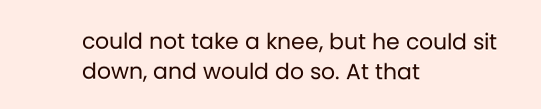could not take a knee, but he could sit down, and would do so. At that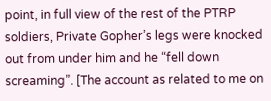point, in full view of the rest of the PTRP soldiers, Private Gopher’s legs were knocked out from under him and he “fell down screaming”. [The account as related to me on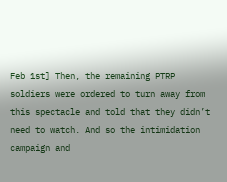Feb 1st] Then, the remaining PTRP soldiers were ordered to turn away from this spectacle and told that they didn’t need to watch. And so the intimidation campaign and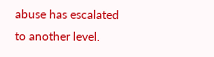abuse has escalated to another level.